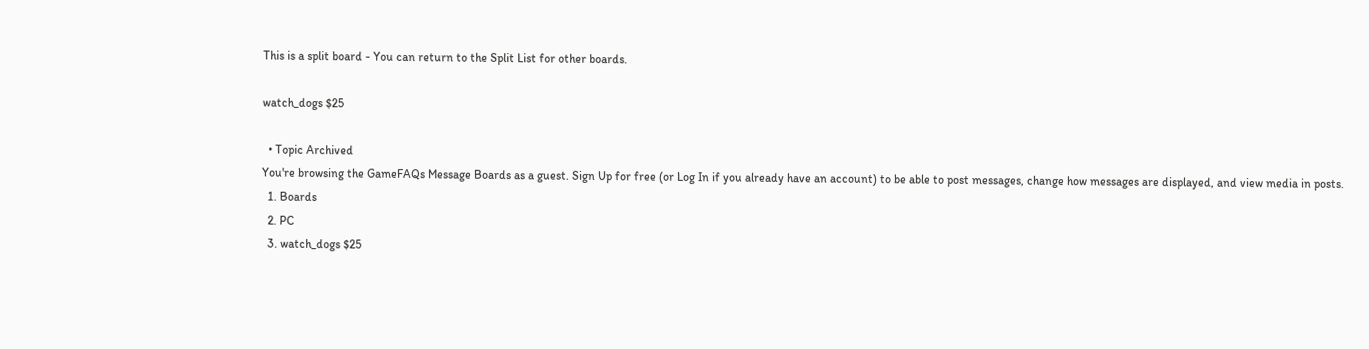This is a split board - You can return to the Split List for other boards.

watch_dogs $25

  • Topic Archived
You're browsing the GameFAQs Message Boards as a guest. Sign Up for free (or Log In if you already have an account) to be able to post messages, change how messages are displayed, and view media in posts.
  1. Boards
  2. PC
  3. watch_dogs $25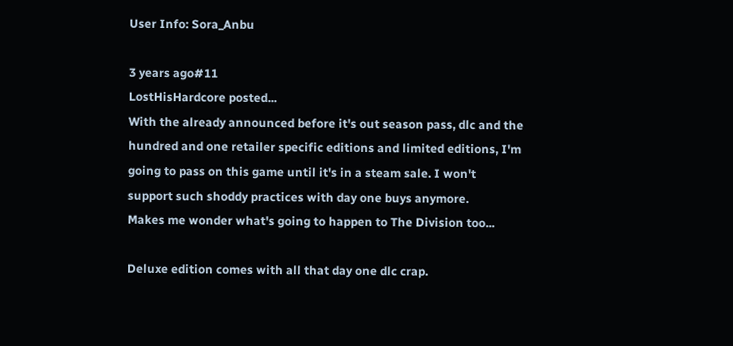User Info: Sora_Anbu

3 years ago#11
LostHisHardcore posted...
With the already announced before it's out season pass, dlc and the hundred and one retailer specific editions and limited editions, I'm going to pass on this game until it's in a steam sale. I won't support such shoddy practices with day one buys anymore.
Makes me wonder what's going to happen to The Division too...

Deluxe edition comes with all that day one dlc crap.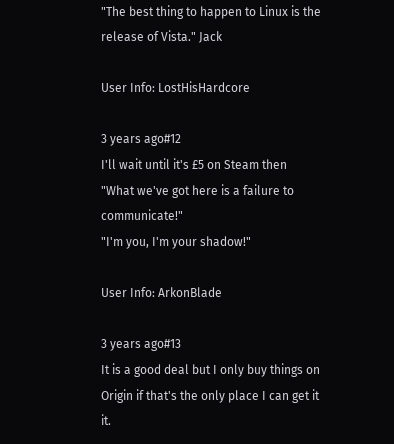"The best thing to happen to Linux is the release of Vista." Jack

User Info: LostHisHardcore

3 years ago#12
I'll wait until it's £5 on Steam then
"What we've got here is a failure to communicate!"
"I'm you, I'm your shadow!"

User Info: ArkonBlade

3 years ago#13
It is a good deal but I only buy things on Origin if that's the only place I can get it it.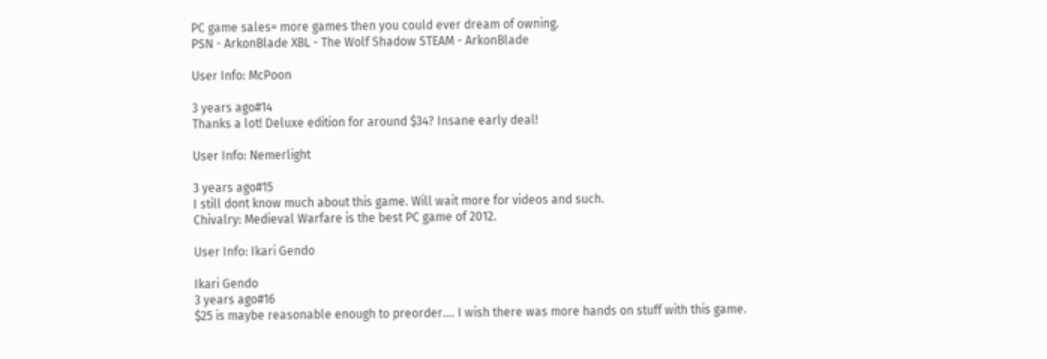PC game sales= more games then you could ever dream of owning.
PSN - ArkonBlade XBL - The Wolf Shadow STEAM - ArkonBlade

User Info: McPoon

3 years ago#14
Thanks a lot! Deluxe edition for around $34? Insane early deal!

User Info: Nemerlight

3 years ago#15
I still dont know much about this game. Will wait more for videos and such.
Chivalry: Medieval Warfare is the best PC game of 2012.

User Info: Ikari Gendo

Ikari Gendo
3 years ago#16
$25 is maybe reasonable enough to preorder.... I wish there was more hands on stuff with this game.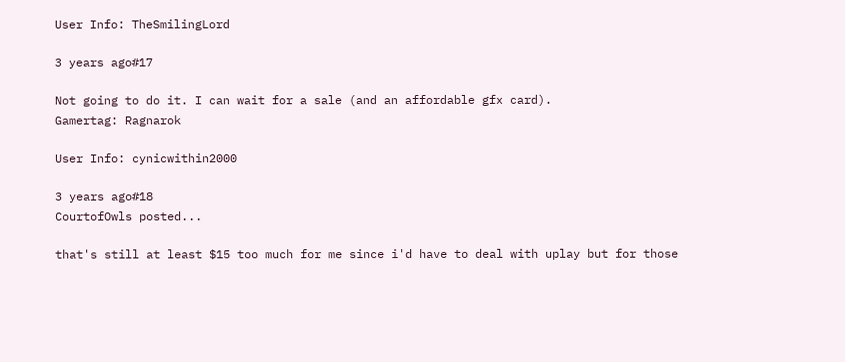User Info: TheSmilingLord

3 years ago#17

Not going to do it. I can wait for a sale (and an affordable gfx card).
Gamertag: Ragnarok

User Info: cynicwithin2000

3 years ago#18
CourtofOwls posted...

that's still at least $15 too much for me since i'd have to deal with uplay but for those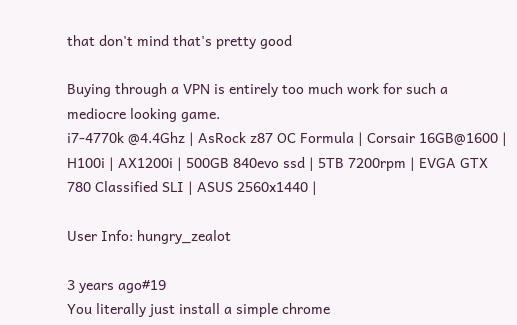that don't mind that's pretty good

Buying through a VPN is entirely too much work for such a mediocre looking game.
i7-4770k @4.4Ghz | AsRock z87 OC Formula | Corsair 16GB@1600 | H100i | AX1200i | 500GB 840evo ssd | 5TB 7200rpm | EVGA GTX 780 Classified SLI | ASUS 2560x1440 |

User Info: hungry_zealot

3 years ago#19
You literally just install a simple chrome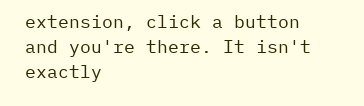extension, click a button and you're there. It isn't exactly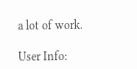a lot of work.

User Info: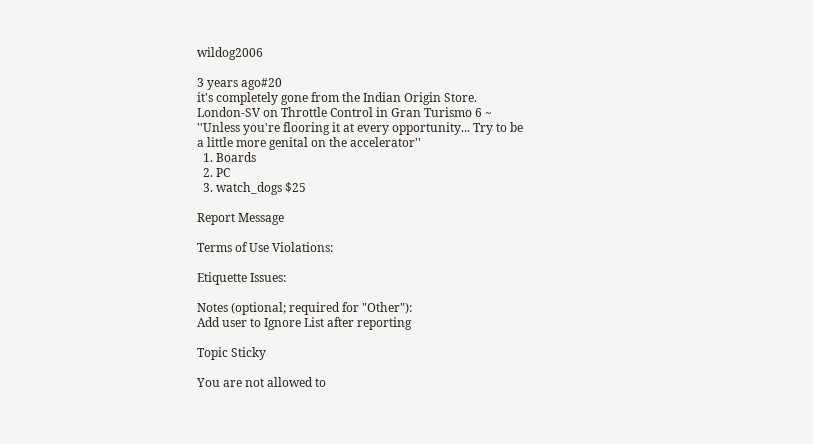wildog2006

3 years ago#20
it's completely gone from the Indian Origin Store.
London-SV on Throttle Control in Gran Turismo 6 ~ ''Unless you're flooring it at every opportunity... Try to be a little more genital on the accelerator''
  1. Boards
  2. PC
  3. watch_dogs $25

Report Message

Terms of Use Violations:

Etiquette Issues:

Notes (optional; required for "Other"):
Add user to Ignore List after reporting

Topic Sticky

You are not allowed to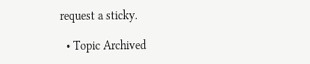request a sticky.

  • Topic Archived